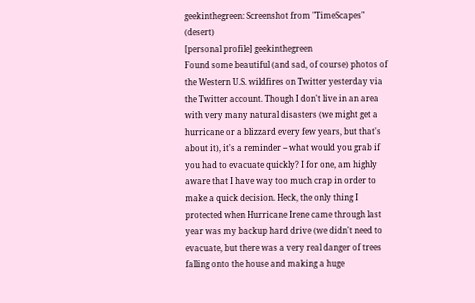geekinthegreen: Screenshot from "TimeScapes" (desert)
[personal profile] geekinthegreen
Found some beautiful (and sad, of course) photos of the Western U.S. wildfires on Twitter yesterday via the Twitter account. Though I don't live in an area with very many natural disasters (we might get a hurricane or a blizzard every few years, but that's about it), it's a reminder -- what would you grab if you had to evacuate quickly? I for one, am highly aware that I have way too much crap in order to make a quick decision. Heck, the only thing I protected when Hurricane Irene came through last year was my backup hard drive (we didn't need to evacuate, but there was a very real danger of trees falling onto the house and making a huge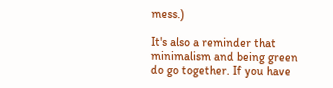mess.)

It's also a reminder that minimalism and being green do go together. If you have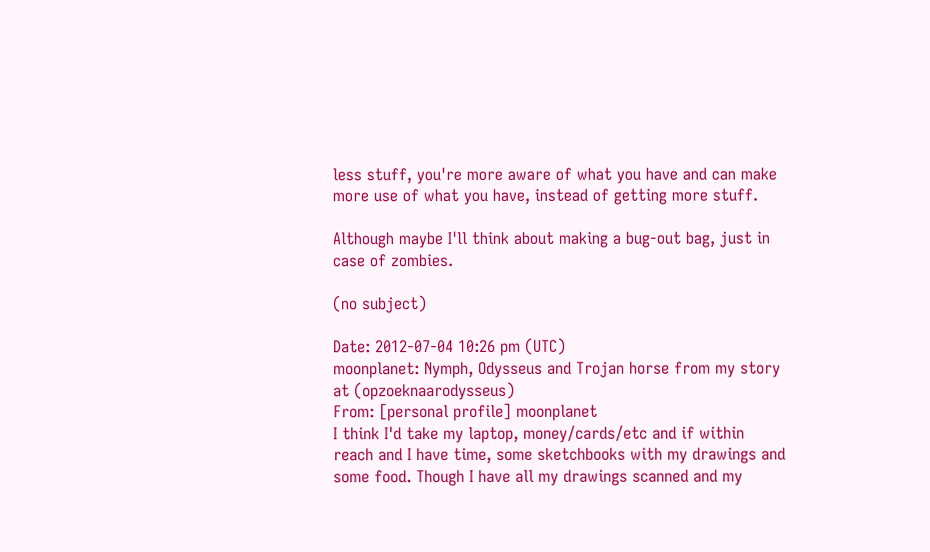less stuff, you're more aware of what you have and can make more use of what you have, instead of getting more stuff.

Although maybe I'll think about making a bug-out bag, just in case of zombies.

(no subject)

Date: 2012-07-04 10:26 pm (UTC)
moonplanet: Nymph, Odysseus and Trojan horse from my story at (opzoeknaarodysseus)
From: [personal profile] moonplanet
I think I'd take my laptop, money/cards/etc and if within reach and I have time, some sketchbooks with my drawings and some food. Though I have all my drawings scanned and my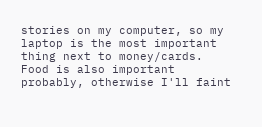stories on my computer, so my laptop is the most important thing next to money/cards. Food is also important probably, otherwise I'll faint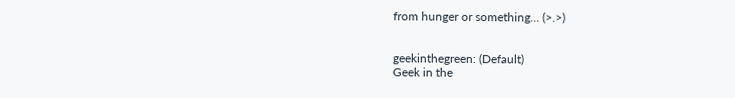from hunger or something... (>.>)


geekinthegreen: (Default)
Geek in the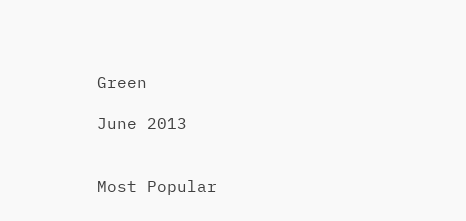Green

June 2013


Most Popular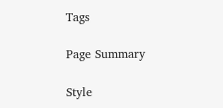Tags

Page Summary

Style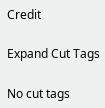Credit

Expand Cut Tags

No cut tags